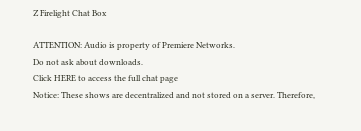Z Firelight Chat Box

ATTENTION: Audio is property of Premiere Networks.
Do not ask about downloads.
Click HERE to access the full chat page
Notice: These shows are decentralized and not stored on a server. Therefore,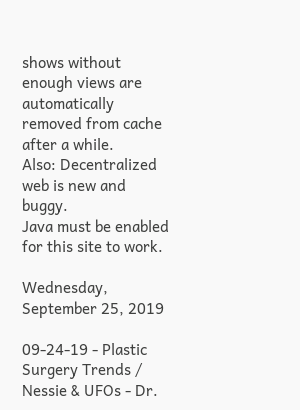shows without enough views are automatically removed from cache after a while.
Also: Decentralized web is new and buggy.
Java must be enabled for this site to work.

Wednesday, September 25, 2019

09-24-19 - Plastic Surgery Trends / Nessie & UFOs - Dr.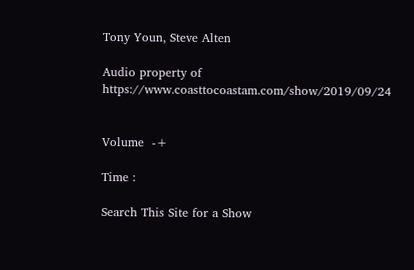Tony Youn, Steve Alten

Audio property of   https://www.coasttocoastam.com/show/2019/09/24


Volume  -+

Time :

Search This Site for a Show